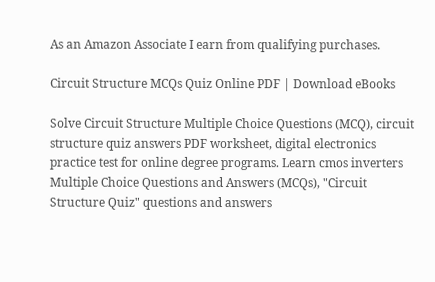As an Amazon Associate I earn from qualifying purchases.

Circuit Structure MCQs Quiz Online PDF | Download eBooks

Solve Circuit Structure Multiple Choice Questions (MCQ), circuit structure quiz answers PDF worksheet, digital electronics practice test for online degree programs. Learn cmos inverters Multiple Choice Questions and Answers (MCQs), "Circuit Structure Quiz" questions and answers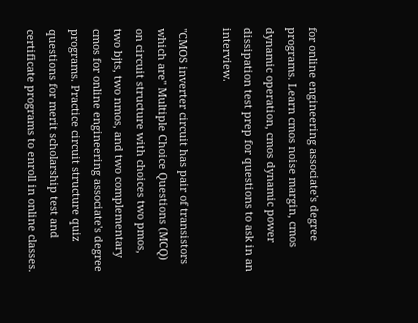for online engineering associate's degree programs. Learn cmos noise margin, cmos dynamic operation, cmos dynamic power dissipation test prep for questions to ask in an interview.

"CMOS inverter circuit has pair of transistors which are" Multiple Choice Questions (MCQ) on circuit structure with choices two pmos, two bjts, two nmos, and two complementary cmos for online engineering associate's degree programs. Practice circuit structure quiz questions for merit scholarship test and certificate programs to enroll in online classes.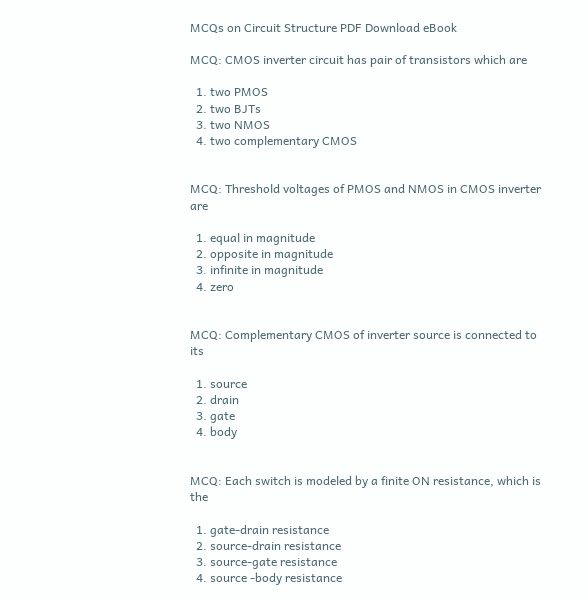MCQs on Circuit Structure PDF Download eBook

MCQ: CMOS inverter circuit has pair of transistors which are

  1. two PMOS
  2. two BJTs
  3. two NMOS
  4. two complementary CMOS


MCQ: Threshold voltages of PMOS and NMOS in CMOS inverter are

  1. equal in magnitude
  2. opposite in magnitude
  3. infinite in magnitude
  4. zero


MCQ: Complementary CMOS of inverter source is connected to its

  1. source
  2. drain
  3. gate
  4. body


MCQ: Each switch is modeled by a finite ON resistance, which is the

  1. gate-drain resistance
  2. source-drain resistance
  3. source-gate resistance
  4. source -body resistance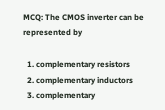MCQ: The CMOS inverter can be represented by

  1. complementary resistors
  2. complementary inductors
  3. complementary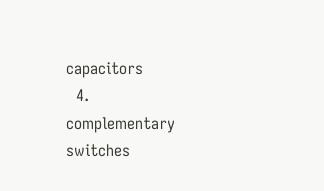capacitors
  4. complementary switches